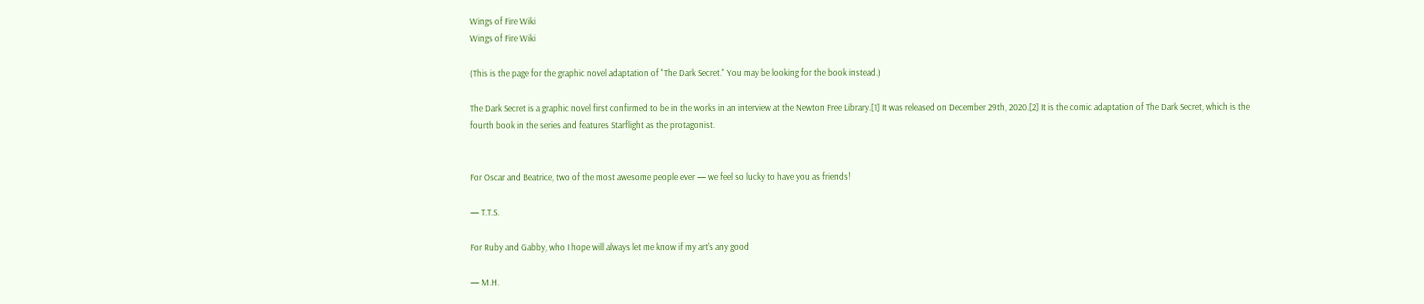Wings of Fire Wiki
Wings of Fire Wiki

(This is the page for the graphic novel adaptation of "The Dark Secret." You may be looking for the book instead.)

The Dark Secret is a graphic novel first confirmed to be in the works in an interview at the Newton Free Library.[1] It was released on December 29th, 2020.[2] It is the comic adaptation of The Dark Secret, which is the fourth book in the series and features Starflight as the protagonist.


For Oscar and Beatrice, two of the most awesome people ever — we feel so lucky to have you as friends!

— T.T.S.

For Ruby and Gabby, who I hope will always let me know if my art's any good

— M.H.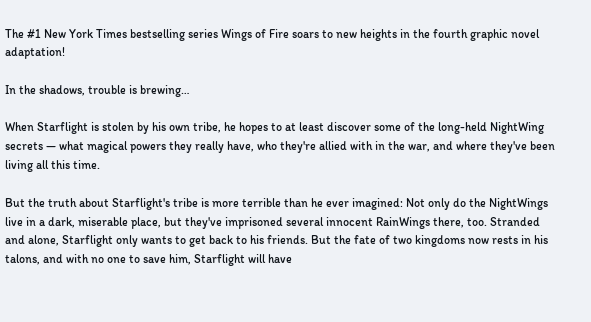The #1 New York Times bestselling series Wings of Fire soars to new heights in the fourth graphic novel adaptation!

In the shadows, trouble is brewing…

When Starflight is stolen by his own tribe, he hopes to at least discover some of the long-held NightWing secrets — what magical powers they really have, who they're allied with in the war, and where they've been living all this time.

But the truth about Starflight's tribe is more terrible than he ever imagined: Not only do the NightWings live in a dark, miserable place, but they've imprisoned several innocent RainWings there, too. Stranded and alone, Starflight only wants to get back to his friends. But the fate of two kingdoms now rests in his talons, and with no one to save him, Starflight will have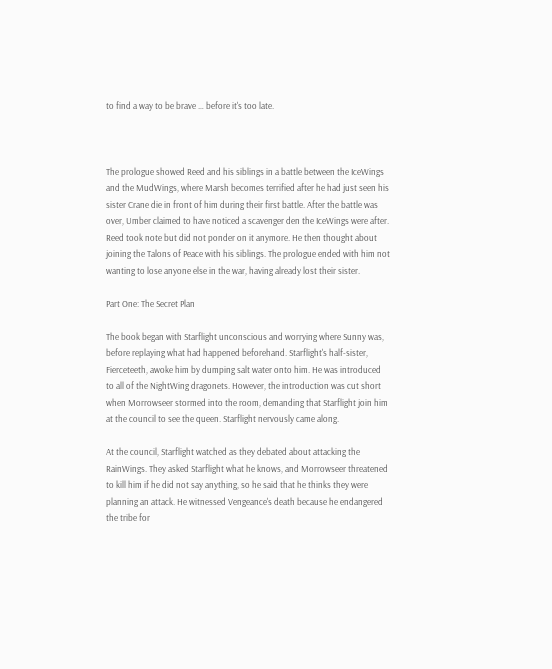to find a way to be brave … before it's too late.



The prologue showed Reed and his siblings in a battle between the IceWings and the MudWings, where Marsh becomes terrified after he had just seen his sister Crane die in front of him during their first battle. After the battle was over, Umber claimed to have noticed a scavenger den the IceWings were after. Reed took note but did not ponder on it anymore. He then thought about joining the Talons of Peace with his siblings. The prologue ended with him not wanting to lose anyone else in the war, having already lost their sister.

Part One: The Secret Plan

The book began with Starflight unconscious and worrying where Sunny was, before replaying what had happened beforehand. Starflight's half-sister, Fierceteeth, awoke him by dumping salt water onto him. He was introduced to all of the NightWing dragonets. However, the introduction was cut short when Morrowseer stormed into the room, demanding that Starflight join him at the council to see the queen. Starflight nervously came along.

At the council, Starflight watched as they debated about attacking the RainWings. They asked Starflight what he knows, and Morrowseer threatened to kill him if he did not say anything, so he said that he thinks they were planning an attack. He witnessed Vengeance's death because he endangered the tribe for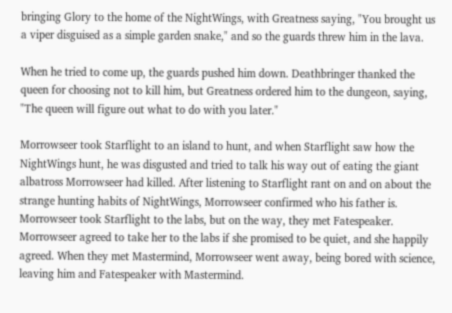bringing Glory to the home of the NightWings, with Greatness saying, "You brought us a viper disguised as a simple garden snake," and so the guards threw him in the lava.

When he tried to come up, the guards pushed him down. Deathbringer thanked the queen for choosing not to kill him, but Greatness ordered him to the dungeon, saying, "The queen will figure out what to do with you later."

Morrowseer took Starflight to an island to hunt, and when Starflight saw how the NightWings hunt, he was disgusted and tried to talk his way out of eating the giant albatross Morrowseer had killed. After listening to Starflight rant on and on about the strange hunting habits of NightWings, Morrowseer confirmed who his father is. Morrowseer took Starflight to the labs, but on the way, they met Fatespeaker. Morrowseer agreed to take her to the labs if she promised to be quiet, and she happily agreed. When they met Mastermind, Morrowseer went away, being bored with science, leaving him and Fatespeaker with Mastermind.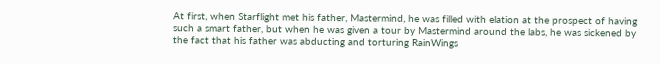At first, when Starflight met his father, Mastermind, he was filled with elation at the prospect of having such a smart father, but when he was given a tour by Mastermind around the labs, he was sickened by the fact that his father was abducting and torturing RainWings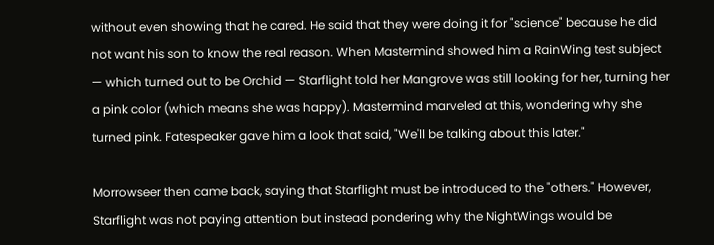without even showing that he cared. He said that they were doing it for "science" because he did not want his son to know the real reason. When Mastermind showed him a RainWing test subject — which turned out to be Orchid — Starflight told her Mangrove was still looking for her, turning her a pink color (which means she was happy). Mastermind marveled at this, wondering why she turned pink. Fatespeaker gave him a look that said, "We'll be talking about this later."

Morrowseer then came back, saying that Starflight must be introduced to the "others." However, Starflight was not paying attention but instead pondering why the NightWings would be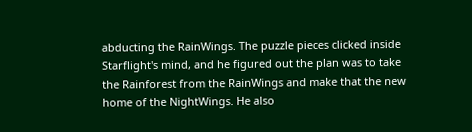abducting the RainWings. The puzzle pieces clicked inside Starflight's mind, and he figured out the plan was to take the Rainforest from the RainWings and make that the new home of the NightWings. He also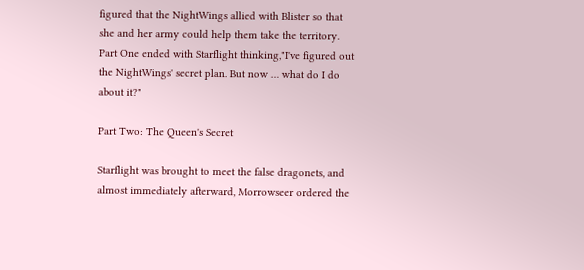figured that the NightWings allied with Blister so that she and her army could help them take the territory. Part One ended with Starflight thinking,"I've figured out the NightWings' secret plan. But now … what do I do about it?"

Part Two: The Queen's Secret

Starflight was brought to meet the false dragonets, and almost immediately afterward, Morrowseer ordered the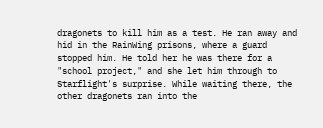dragonets to kill him as a test. He ran away and hid in the RainWing prisons, where a guard stopped him. He told her he was there for a "school project," and she let him through to Starflight's surprise. While waiting there, the other dragonets ran into the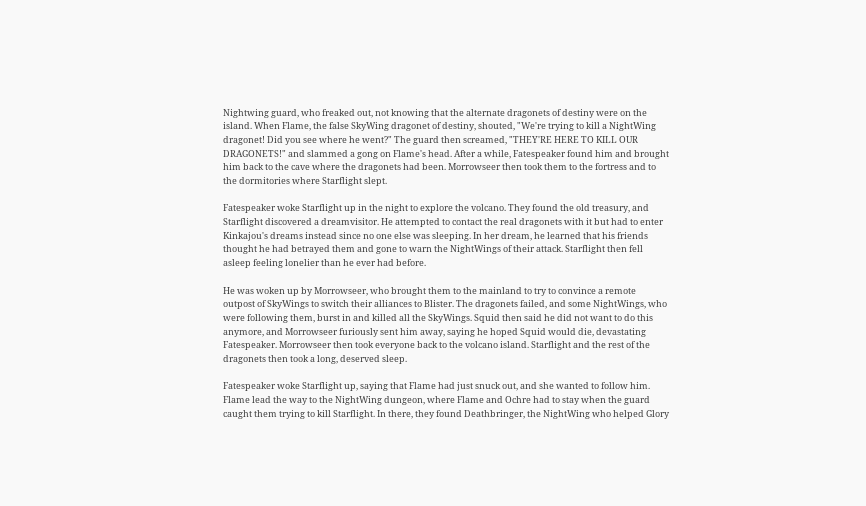Nightwing guard, who freaked out, not knowing that the alternate dragonets of destiny were on the island. When Flame, the false SkyWing dragonet of destiny, shouted, "We're trying to kill a NightWing dragonet! Did you see where he went?" The guard then screamed, "THEY'RE HERE TO KILL OUR DRAGONETS!" and slammed a gong on Flame's head. After a while, Fatespeaker found him and brought him back to the cave where the dragonets had been. Morrowseer then took them to the fortress and to the dormitories where Starflight slept.

Fatespeaker woke Starflight up in the night to explore the volcano. They found the old treasury, and Starflight discovered a dreamvisitor. He attempted to contact the real dragonets with it but had to enter Kinkajou's dreams instead since no one else was sleeping. In her dream, he learned that his friends thought he had betrayed them and gone to warn the NightWings of their attack. Starflight then fell asleep feeling lonelier than he ever had before.

He was woken up by Morrowseer, who brought them to the mainland to try to convince a remote outpost of SkyWings to switch their alliances to Blister. The dragonets failed, and some NightWings, who were following them, burst in and killed all the SkyWings. Squid then said he did not want to do this anymore, and Morrowseer furiously sent him away, saying he hoped Squid would die, devastating Fatespeaker. Morrowseer then took everyone back to the volcano island. Starflight and the rest of the dragonets then took a long, deserved sleep.

Fatespeaker woke Starflight up, saying that Flame had just snuck out, and she wanted to follow him. Flame lead the way to the NightWing dungeon, where Flame and Ochre had to stay when the guard caught them trying to kill Starflight. In there, they found Deathbringer, the NightWing who helped Glory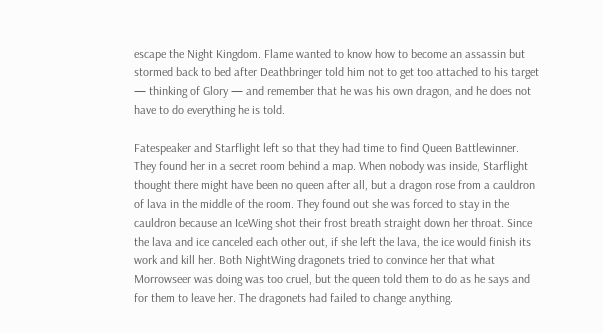escape the Night Kingdom. Flame wanted to know how to become an assassin but stormed back to bed after Deathbringer told him not to get too attached to his target — thinking of Glory — and remember that he was his own dragon, and he does not have to do everything he is told.

Fatespeaker and Starflight left so that they had time to find Queen Battlewinner. They found her in a secret room behind a map. When nobody was inside, Starflight thought there might have been no queen after all, but a dragon rose from a cauldron of lava in the middle of the room. They found out she was forced to stay in the cauldron because an IceWing shot their frost breath straight down her throat. Since the lava and ice canceled each other out, if she left the lava, the ice would finish its work and kill her. Both NightWing dragonets tried to convince her that what Morrowseer was doing was too cruel, but the queen told them to do as he says and for them to leave her. The dragonets had failed to change anything.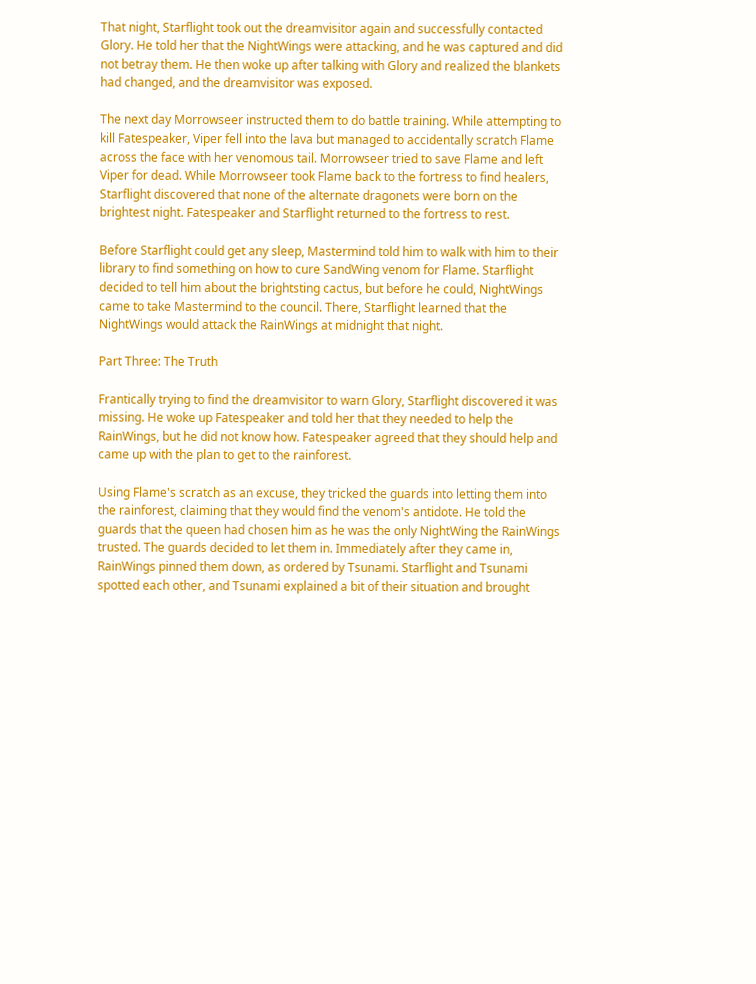That night, Starflight took out the dreamvisitor again and successfully contacted Glory. He told her that the NightWings were attacking, and he was captured and did not betray them. He then woke up after talking with Glory and realized the blankets had changed, and the dreamvisitor was exposed.

The next day Morrowseer instructed them to do battle training. While attempting to kill Fatespeaker, Viper fell into the lava but managed to accidentally scratch Flame across the face with her venomous tail. Morrowseer tried to save Flame and left Viper for dead. While Morrowseer took Flame back to the fortress to find healers, Starflight discovered that none of the alternate dragonets were born on the brightest night. Fatespeaker and Starflight returned to the fortress to rest.

Before Starflight could get any sleep, Mastermind told him to walk with him to their library to find something on how to cure SandWing venom for Flame. Starflight decided to tell him about the brightsting cactus, but before he could, NightWings came to take Mastermind to the council. There, Starflight learned that the NightWings would attack the RainWings at midnight that night.

Part Three: The Truth

Frantically trying to find the dreamvisitor to warn Glory, Starflight discovered it was missing. He woke up Fatespeaker and told her that they needed to help the RainWings, but he did not know how. Fatespeaker agreed that they should help and came up with the plan to get to the rainforest.

Using Flame's scratch as an excuse, they tricked the guards into letting them into the rainforest, claiming that they would find the venom's antidote. He told the guards that the queen had chosen him as he was the only NightWing the RainWings trusted. The guards decided to let them in. Immediately after they came in, RainWings pinned them down, as ordered by Tsunami. Starflight and Tsunami spotted each other, and Tsunami explained a bit of their situation and brought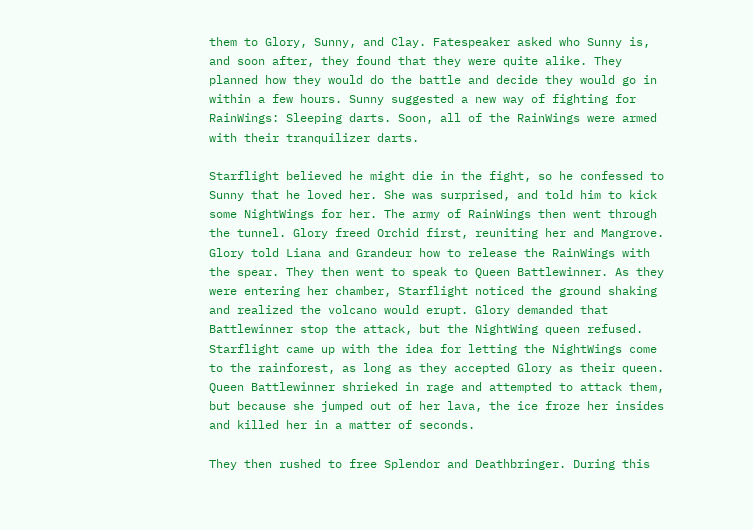them to Glory, Sunny, and Clay. Fatespeaker asked who Sunny is, and soon after, they found that they were quite alike. They planned how they would do the battle and decide they would go in within a few hours. Sunny suggested a new way of fighting for RainWings: Sleeping darts. Soon, all of the RainWings were armed with their tranquilizer darts.

Starflight believed he might die in the fight, so he confessed to Sunny that he loved her. She was surprised, and told him to kick some NightWings for her. The army of RainWings then went through the tunnel. Glory freed Orchid first, reuniting her and Mangrove. Glory told Liana and Grandeur how to release the RainWings with the spear. They then went to speak to Queen Battlewinner. As they were entering her chamber, Starflight noticed the ground shaking and realized the volcano would erupt. Glory demanded that Battlewinner stop the attack, but the NightWing queen refused. Starflight came up with the idea for letting the NightWings come to the rainforest, as long as they accepted Glory as their queen. Queen Battlewinner shrieked in rage and attempted to attack them, but because she jumped out of her lava, the ice froze her insides and killed her in a matter of seconds.

They then rushed to free Splendor and Deathbringer. During this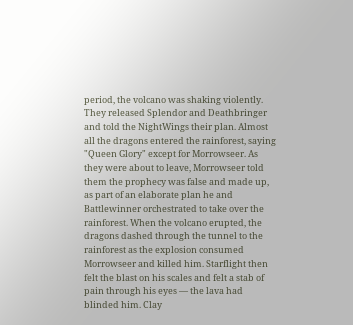period, the volcano was shaking violently. They released Splendor and Deathbringer and told the NightWings their plan. Almost all the dragons entered the rainforest, saying "Queen Glory" except for Morrowseer. As they were about to leave, Morrowseer told them the prophecy was false and made up, as part of an elaborate plan he and Battlewinner orchestrated to take over the rainforest. When the volcano erupted, the dragons dashed through the tunnel to the rainforest as the explosion consumed Morrowseer and killed him. Starflight then felt the blast on his scales and felt a stab of pain through his eyes — the lava had blinded him. Clay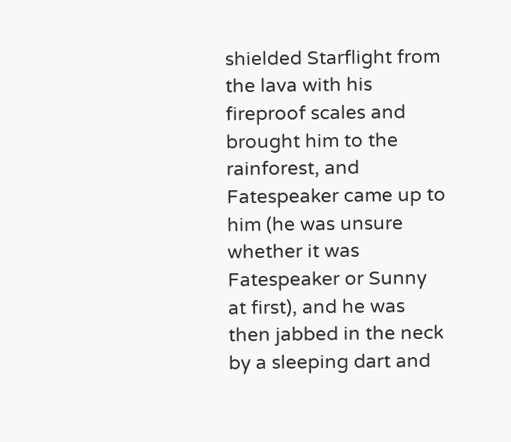shielded Starflight from the lava with his fireproof scales and brought him to the rainforest, and Fatespeaker came up to him (he was unsure whether it was Fatespeaker or Sunny at first), and he was then jabbed in the neck by a sleeping dart and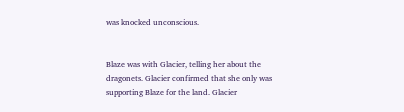was knocked unconscious.


Blaze was with Glacier, telling her about the dragonets. Glacier confirmed that she only was supporting Blaze for the land. Glacier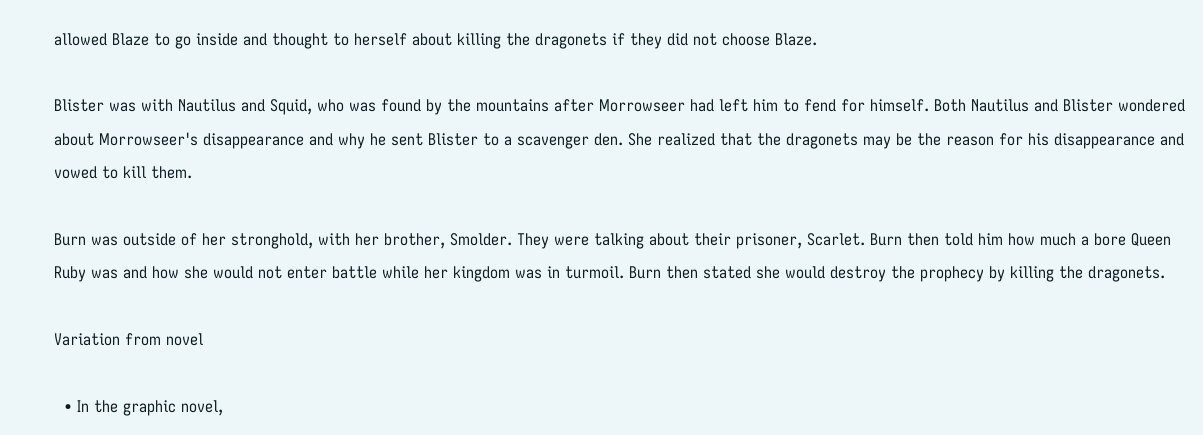allowed Blaze to go inside and thought to herself about killing the dragonets if they did not choose Blaze.

Blister was with Nautilus and Squid, who was found by the mountains after Morrowseer had left him to fend for himself. Both Nautilus and Blister wondered about Morrowseer's disappearance and why he sent Blister to a scavenger den. She realized that the dragonets may be the reason for his disappearance and vowed to kill them.

Burn was outside of her stronghold, with her brother, Smolder. They were talking about their prisoner, Scarlet. Burn then told him how much a bore Queen Ruby was and how she would not enter battle while her kingdom was in turmoil. Burn then stated she would destroy the prophecy by killing the dragonets.

Variation from novel

  • In the graphic novel,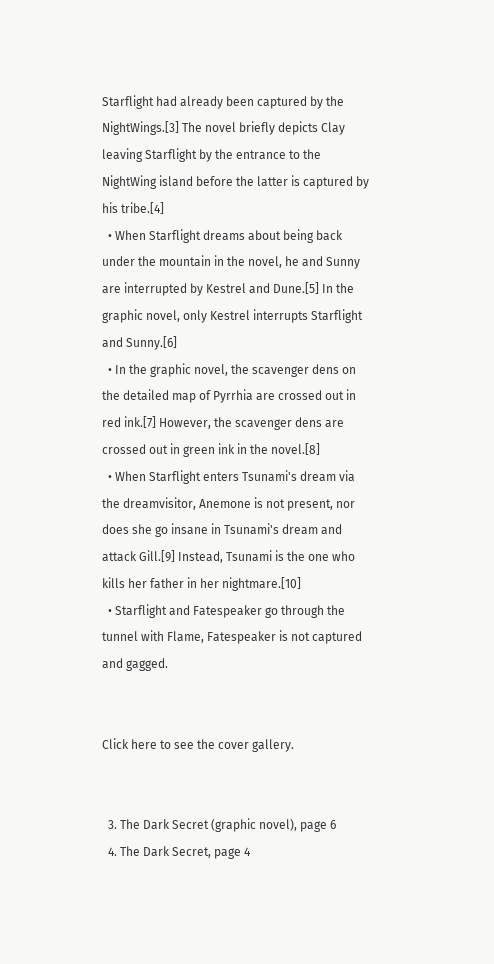Starflight had already been captured by the NightWings.[3] The novel briefly depicts Clay leaving Starflight by the entrance to the NightWing island before the latter is captured by his tribe.[4]
  • When Starflight dreams about being back under the mountain in the novel, he and Sunny are interrupted by Kestrel and Dune.[5] In the graphic novel, only Kestrel interrupts Starflight and Sunny.[6]
  • In the graphic novel, the scavenger dens on the detailed map of Pyrrhia are crossed out in red ink.[7] However, the scavenger dens are crossed out in green ink in the novel.[8]
  • When Starflight enters Tsunami's dream via the dreamvisitor, Anemone is not present, nor does she go insane in Tsunami's dream and attack Gill.[9] Instead, Tsunami is the one who kills her father in her nightmare.[10]
  • Starflight and Fatespeaker go through the tunnel with Flame, Fatespeaker is not captured and gagged.


Click here to see the cover gallery.


  3. The Dark Secret (graphic novel), page 6
  4. The Dark Secret, page 4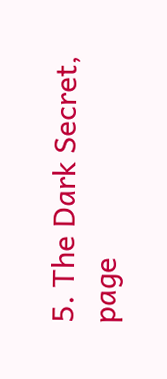5. The Dark Secret, page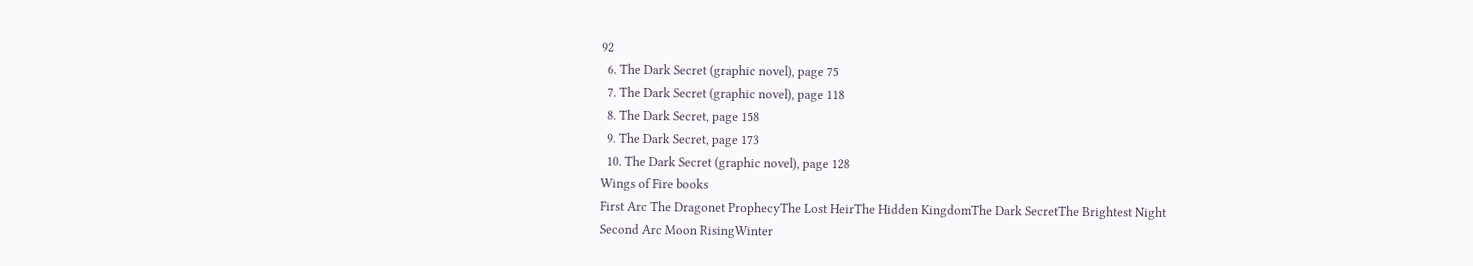92
  6. The Dark Secret (graphic novel), page 75
  7. The Dark Secret (graphic novel), page 118
  8. The Dark Secret, page 158
  9. The Dark Secret, page 173
  10. The Dark Secret (graphic novel), page 128
Wings of Fire books
First Arc The Dragonet ProphecyThe Lost HeirThe Hidden KingdomThe Dark SecretThe Brightest Night
Second Arc Moon RisingWinter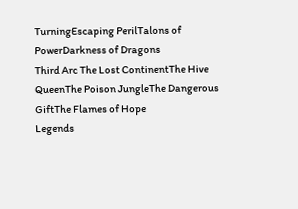TurningEscaping PerilTalons of PowerDarkness of Dragons
Third Arc The Lost ContinentThe Hive QueenThe Poison JungleThe Dangerous GiftThe Flames of Hope
Legends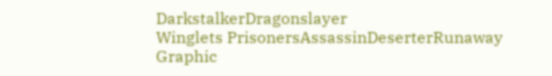DarkstalkerDragonslayer
Winglets PrisonersAssassinDeserterRunaway
Graphic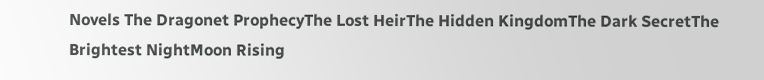Novels The Dragonet ProphecyThe Lost HeirThe Hidden KingdomThe Dark SecretThe Brightest NightMoon Rising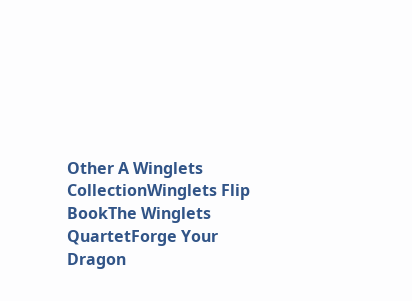Other A Winglets CollectionWinglets Flip BookThe Winglets QuartetForge Your Dragon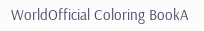WorldOfficial Coloring BookA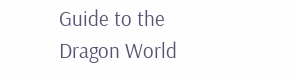Guide to the Dragon World